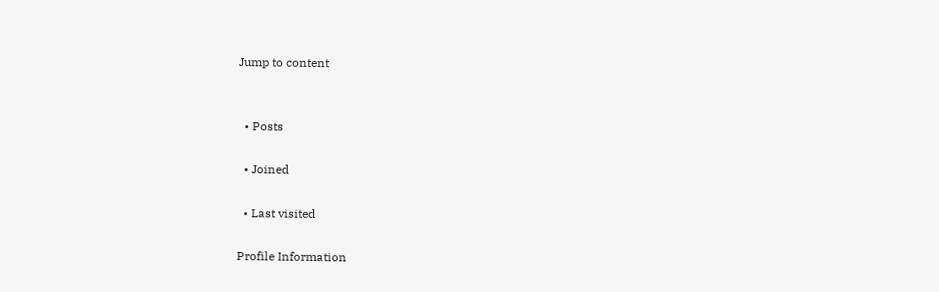Jump to content


  • Posts

  • Joined

  • Last visited

Profile Information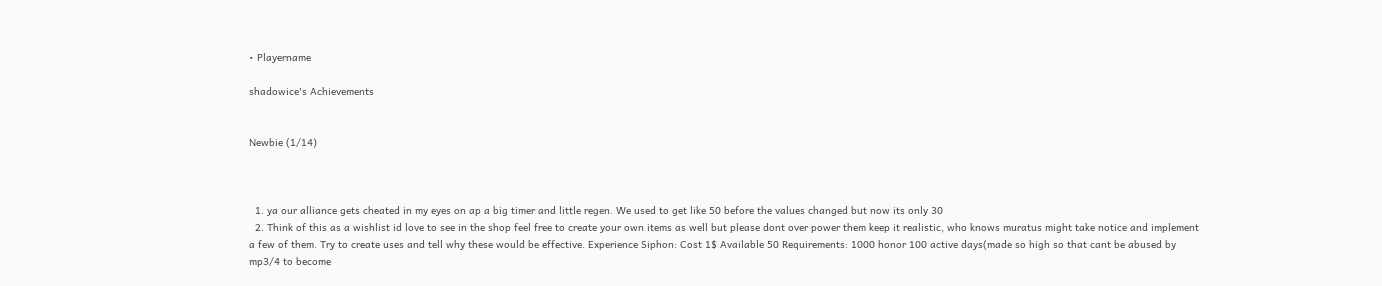• Playername

shadowice's Achievements


Newbie (1/14)



  1. ya our alliance gets cheated in my eyes on ap a big timer and little regen. We used to get like 50 before the values changed but now its only 30
  2. Think of this as a wishlist id love to see in the shop feel free to create your own items as well but please dont over power them keep it realistic, who knows muratus might take notice and implement a few of them. Try to create uses and tell why these would be effective. Experience Siphon: Cost 1$ Available 50 Requirements: 1000 honor 100 active days(made so high so that cant be abused by mp3/4 to become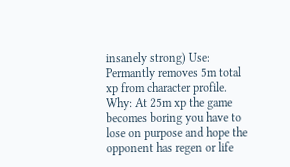insanely strong) Use: Permantly removes 5m total xp from character profile. Why: At 25m xp the game becomes boring you have to lose on purpose and hope the opponent has regen or life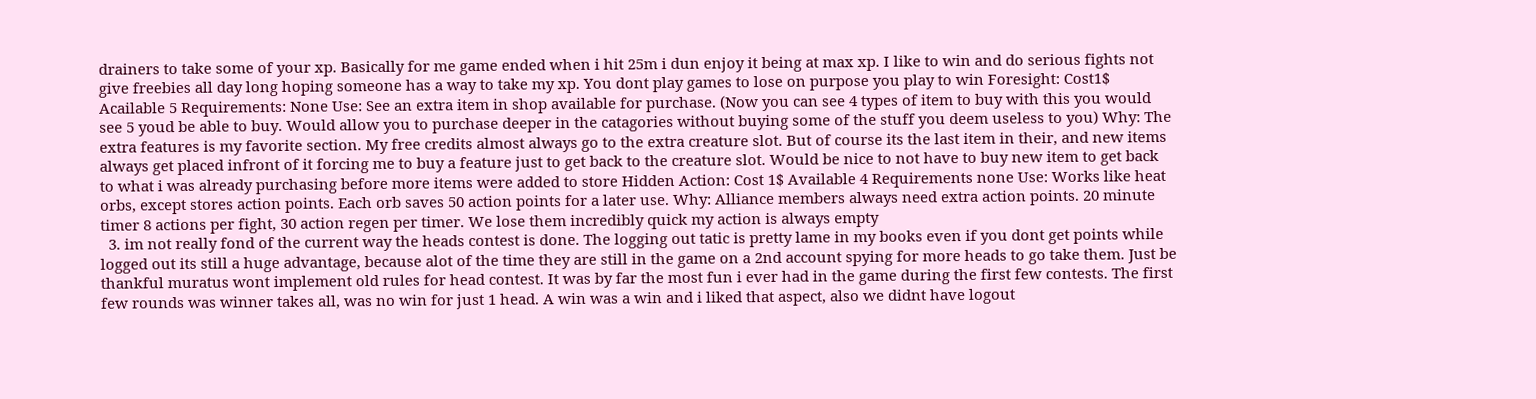drainers to take some of your xp. Basically for me game ended when i hit 25m i dun enjoy it being at max xp. I like to win and do serious fights not give freebies all day long hoping someone has a way to take my xp. You dont play games to lose on purpose you play to win Foresight: Cost1$ Acailable 5 Requirements: None Use: See an extra item in shop available for purchase. (Now you can see 4 types of item to buy with this you would see 5 youd be able to buy. Would allow you to purchase deeper in the catagories without buying some of the stuff you deem useless to you) Why: The extra features is my favorite section. My free credits almost always go to the extra creature slot. But of course its the last item in their, and new items always get placed infront of it forcing me to buy a feature just to get back to the creature slot. Would be nice to not have to buy new item to get back to what i was already purchasing before more items were added to store Hidden Action: Cost 1$ Available 4 Requirements none Use: Works like heat orbs, except stores action points. Each orb saves 50 action points for a later use. Why: Alliance members always need extra action points. 20 minute timer 8 actions per fight, 30 action regen per timer. We lose them incredibly quick my action is always empty
  3. im not really fond of the current way the heads contest is done. The logging out tatic is pretty lame in my books even if you dont get points while logged out its still a huge advantage, because alot of the time they are still in the game on a 2nd account spying for more heads to go take them. Just be thankful muratus wont implement old rules for head contest. It was by far the most fun i ever had in the game during the first few contests. The first few rounds was winner takes all, was no win for just 1 head. A win was a win and i liked that aspect, also we didnt have logout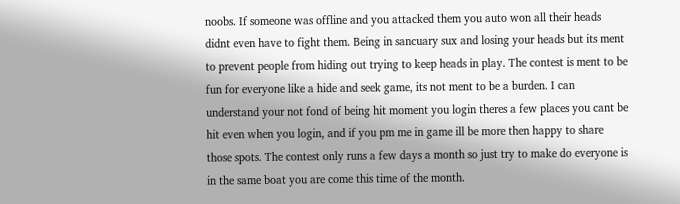noobs. If someone was offline and you attacked them you auto won all their heads didnt even have to fight them. Being in sancuary sux and losing your heads but its ment to prevent people from hiding out trying to keep heads in play. The contest is ment to be fun for everyone like a hide and seek game, its not ment to be a burden. I can understand your not fond of being hit moment you login theres a few places you cant be hit even when you login, and if you pm me in game ill be more then happy to share those spots. The contest only runs a few days a month so just try to make do everyone is in the same boat you are come this time of the month.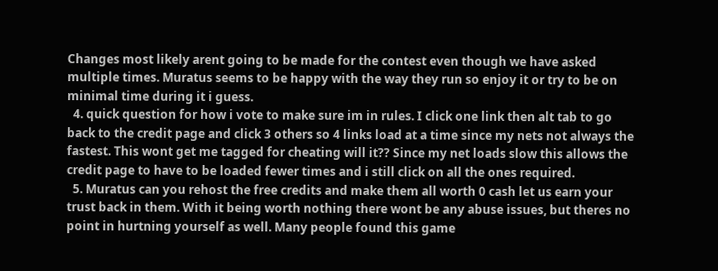Changes most likely arent going to be made for the contest even though we have asked multiple times. Muratus seems to be happy with the way they run so enjoy it or try to be on minimal time during it i guess.
  4. quick question for how i vote to make sure im in rules. I click one link then alt tab to go back to the credit page and click 3 others so 4 links load at a time since my nets not always the fastest. This wont get me tagged for cheating will it?? Since my net loads slow this allows the credit page to have to be loaded fewer times and i still click on all the ones required.
  5. Muratus can you rehost the free credits and make them all worth 0 cash let us earn your trust back in them. With it being worth nothing there wont be any abuse issues, but theres no point in hurtning yourself as well. Many people found this game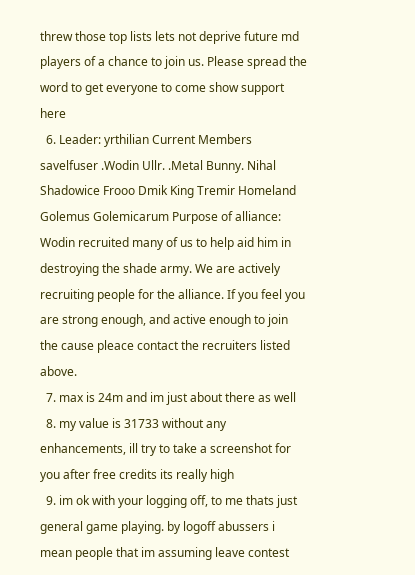threw those top lists lets not deprive future md players of a chance to join us. Please spread the word to get everyone to come show support here
  6. Leader: yrthilian Current Members savelfuser .Wodin Ullr. .Metal Bunny. Nihal Shadowice Frooo Dmik King Tremir Homeland Golemus Golemicarum Purpose of alliance: Wodin recruited many of us to help aid him in destroying the shade army. We are actively recruiting people for the alliance. If you feel you are strong enough, and active enough to join the cause pleace contact the recruiters listed above.
  7. max is 24m and im just about there as well
  8. my value is 31733 without any enhancements, ill try to take a screenshot for you after free credits its really high
  9. im ok with your logging off, to me thats just general game playing. by logoff abussers i mean people that im assuming leave contest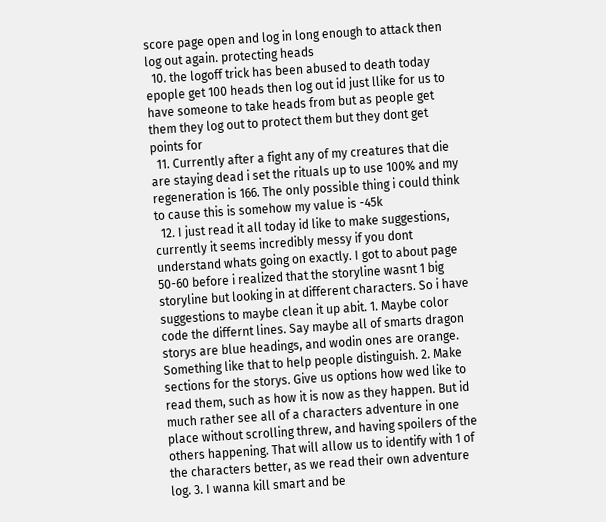score page open and log in long enough to attack then log out again. protecting heads
  10. the logoff trick has been abused to death today epople get 100 heads then log out id just llike for us to have someone to take heads from but as people get them they log out to protect them but they dont get points for
  11. Currently after a fight any of my creatures that die are staying dead i set the rituals up to use 100% and my regeneration is 166. The only possible thing i could think to cause this is somehow my value is -45k
  12. I just read it all today id like to make suggestions, currently it seems incredibly messy if you dont understand whats going on exactly. I got to about page 50-60 before i realized that the storyline wasnt 1 big storyline but looking in at different characters. So i have suggestions to maybe clean it up abit. 1. Maybe color code the differnt lines. Say maybe all of smarts dragon storys are blue headings, and wodin ones are orange. Something like that to help people distinguish. 2. Make sections for the storys. Give us options how wed like to read them, such as how it is now as they happen. But id much rather see all of a characters adventure in one place without scrolling threw, and having spoilers of the others happening. That will allow us to identify with 1 of the characters better, as we read their own adventure log. 3. I wanna kill smart and be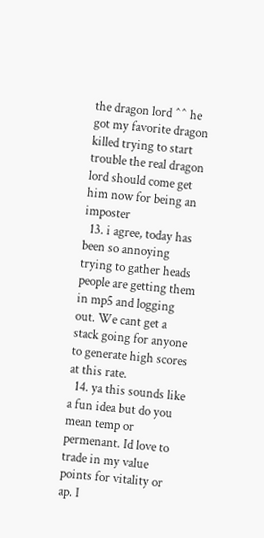the dragon lord ^^ he got my favorite dragon killed trying to start trouble the real dragon lord should come get him now for being an imposter
  13. i agree, today has been so annoying trying to gather heads people are getting them in mp5 and logging out. We cant get a stack going for anyone to generate high scores at this rate.
  14. ya this sounds like a fun idea but do you mean temp or permenant. Id love to trade in my value points for vitality or ap. I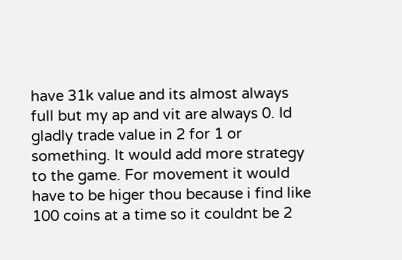have 31k value and its almost always full but my ap and vit are always 0. Id gladly trade value in 2 for 1 or something. It would add more strategy to the game. For movement it would have to be higer thou because i find like 100 coins at a time so it couldnt be 2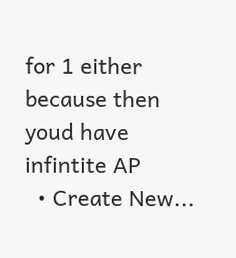for 1 either because then youd have infintite AP
  • Create New...